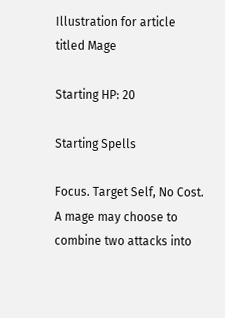Illustration for article titled Mage

Starting HP: 20

Starting Spells

Focus. Target Self, No Cost. A mage may choose to combine two attacks into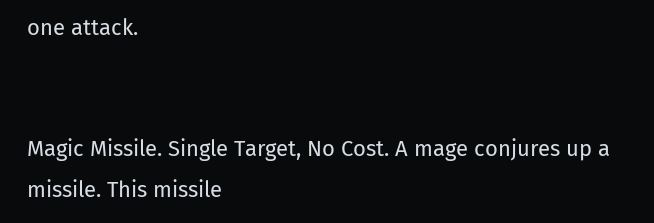one attack.


Magic Missile. Single Target, No Cost. A mage conjures up a missile. This missile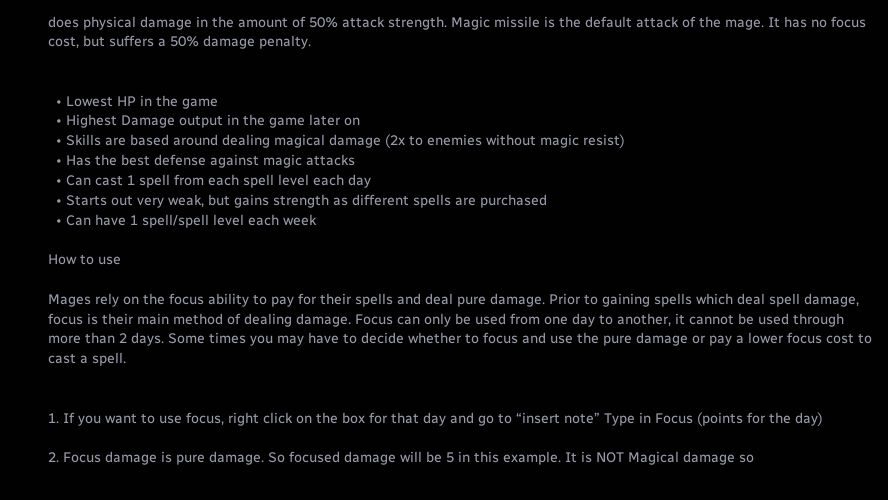does physical damage in the amount of 50% attack strength. Magic missile is the default attack of the mage. It has no focus cost, but suffers a 50% damage penalty.


  • Lowest HP in the game
  • Highest Damage output in the game later on
  • Skills are based around dealing magical damage (2x to enemies without magic resist)
  • Has the best defense against magic attacks
  • Can cast 1 spell from each spell level each day
  • Starts out very weak, but gains strength as different spells are purchased
  • Can have 1 spell/spell level each week

How to use

Mages rely on the focus ability to pay for their spells and deal pure damage. Prior to gaining spells which deal spell damage, focus is their main method of dealing damage. Focus can only be used from one day to another, it cannot be used through more than 2 days. Some times you may have to decide whether to focus and use the pure damage or pay a lower focus cost to cast a spell.


1. If you want to use focus, right click on the box for that day and go to “insert note” Type in Focus (points for the day)

2. Focus damage is pure damage. So focused damage will be 5 in this example. It is NOT Magical damage so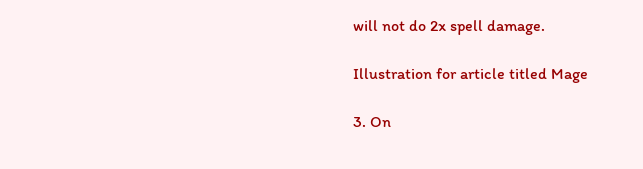will not do 2x spell damage.

Illustration for article titled Mage

3. On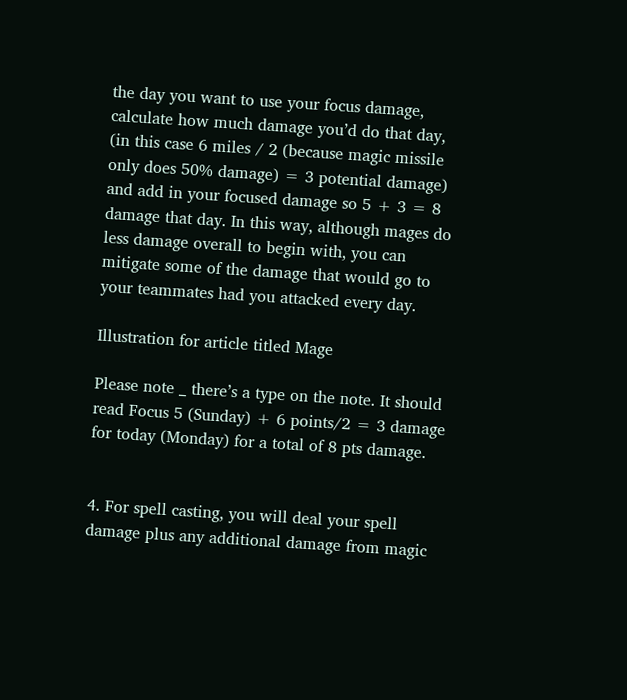the day you want to use your focus damage, calculate how much damage you’d do that day, (in this case 6 miles / 2 (because magic missile only does 50% damage) = 3 potential damage) and add in your focused damage so 5 + 3 = 8 damage that day. In this way, although mages do less damage overall to begin with, you can mitigate some of the damage that would go to your teammates had you attacked every day.

Illustration for article titled Mage

Please note _ there’s a type on the note. It should read Focus 5 (Sunday) + 6 points/2 = 3 damage for today (Monday) for a total of 8 pts damage.


4. For spell casting, you will deal your spell damage plus any additional damage from magic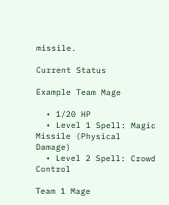missile.

Current Status

Example Team Mage

  • 1/20 HP
  • Level 1 Spell: Magic Missile (Physical Damage)
  • Level 2 Spell: Crowd Control

Team 1 Mage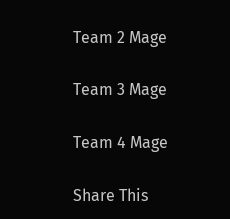Team 2 Mage

Team 3 Mage

Team 4 Mage

Share This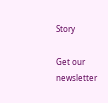Story

Get our newsletter